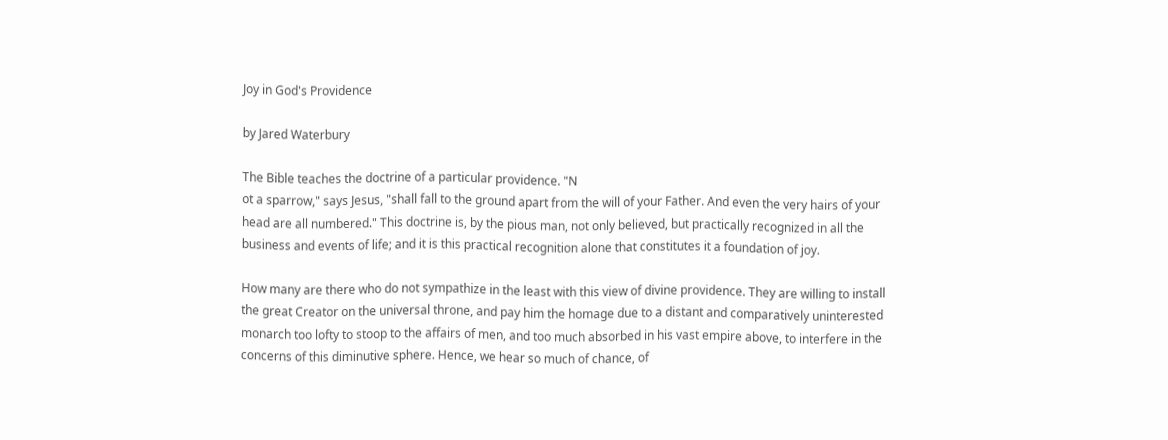Joy in God's Providence

by Jared Waterbury

The Bible teaches the doctrine of a particular providence. "N
ot a sparrow," says Jesus, "shall fall to the ground apart from the will of your Father. And even the very hairs of your head are all numbered." This doctrine is, by the pious man, not only believed, but practically recognized in all the business and events of life; and it is this practical recognition alone that constitutes it a foundation of joy.

How many are there who do not sympathize in the least with this view of divine providence. They are willing to install the great Creator on the universal throne, and pay him the homage due to a distant and comparatively uninterested monarch too lofty to stoop to the affairs of men, and too much absorbed in his vast empire above, to interfere in the concerns of this diminutive sphere. Hence, we hear so much of chance, of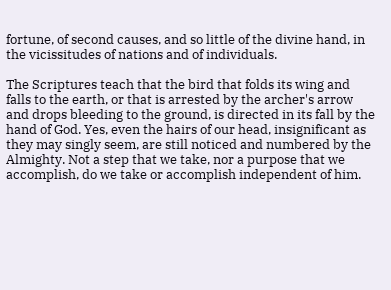fortune, of second causes, and so little of the divine hand, in the vicissitudes of nations and of individuals.

The Scriptures teach that the bird that folds its wing and falls to the earth, or that is arrested by the archer's arrow and drops bleeding to the ground, is directed in its fall by the hand of God. Yes, even the hairs of our head, insignificant as they may singly seem, are still noticed and numbered by the Almighty. Not a step that we take, nor a purpose that we accomplish, do we take or accomplish independent of him.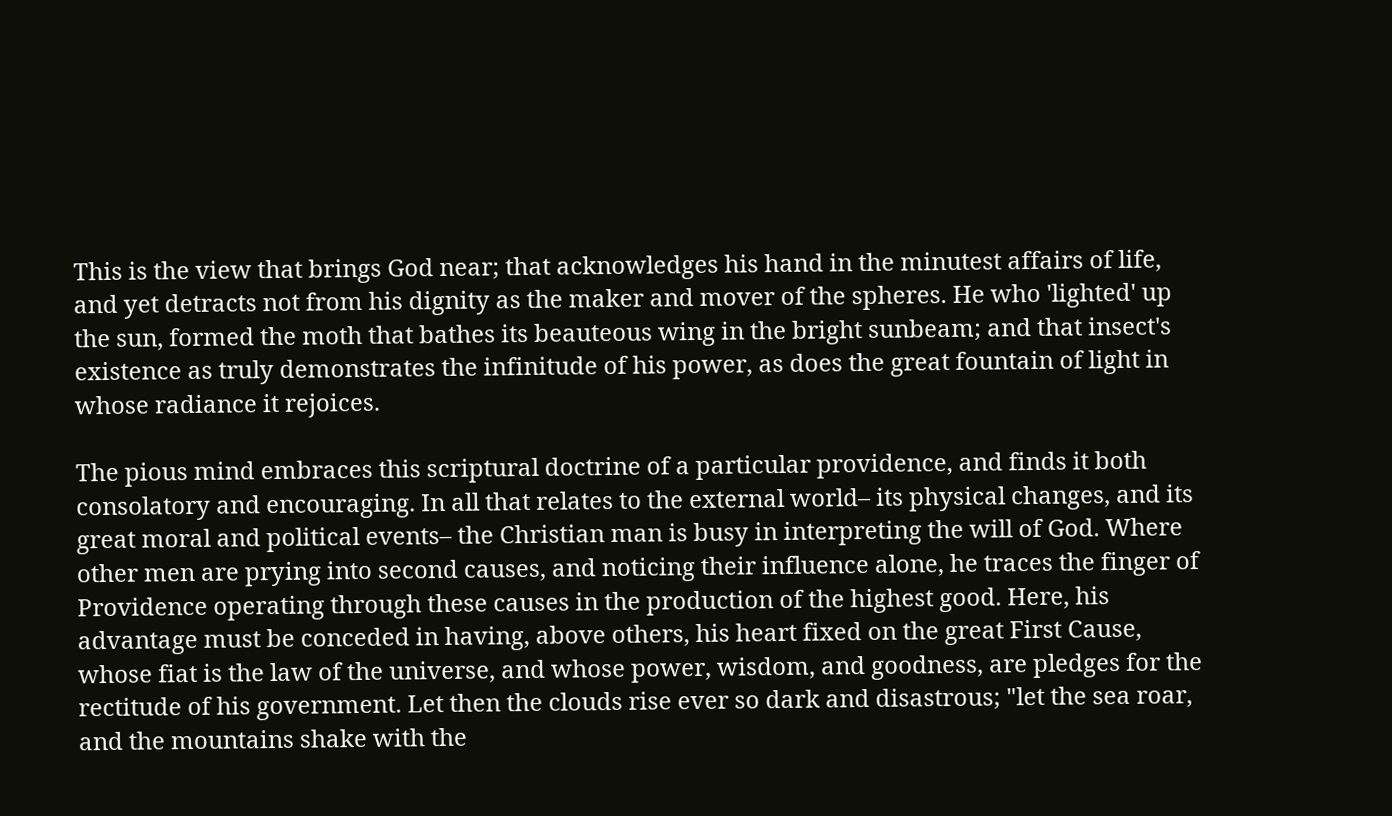This is the view that brings God near; that acknowledges his hand in the minutest affairs of life, and yet detracts not from his dignity as the maker and mover of the spheres. He who 'lighted' up the sun, formed the moth that bathes its beauteous wing in the bright sunbeam; and that insect's existence as truly demonstrates the infinitude of his power, as does the great fountain of light in whose radiance it rejoices.

The pious mind embraces this scriptural doctrine of a particular providence, and finds it both consolatory and encouraging. In all that relates to the external world– its physical changes, and its great moral and political events– the Christian man is busy in interpreting the will of God. Where other men are prying into second causes, and noticing their influence alone, he traces the finger of Providence operating through these causes in the production of the highest good. Here, his advantage must be conceded in having, above others, his heart fixed on the great First Cause, whose fiat is the law of the universe, and whose power, wisdom, and goodness, are pledges for the rectitude of his government. Let then the clouds rise ever so dark and disastrous; "let the sea roar, and the mountains shake with the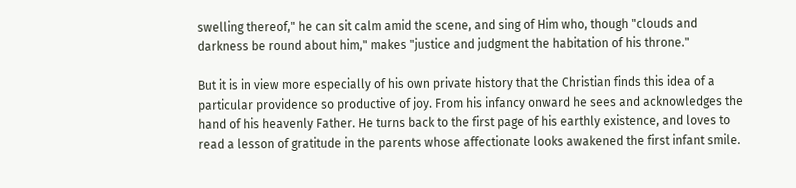swelling thereof," he can sit calm amid the scene, and sing of Him who, though "clouds and darkness be round about him," makes "justice and judgment the habitation of his throne."

But it is in view more especially of his own private history that the Christian finds this idea of a particular providence so productive of joy. From his infancy onward he sees and acknowledges the hand of his heavenly Father. He turns back to the first page of his earthly existence, and loves to read a lesson of gratitude in the parents whose affectionate looks awakened the first infant smile.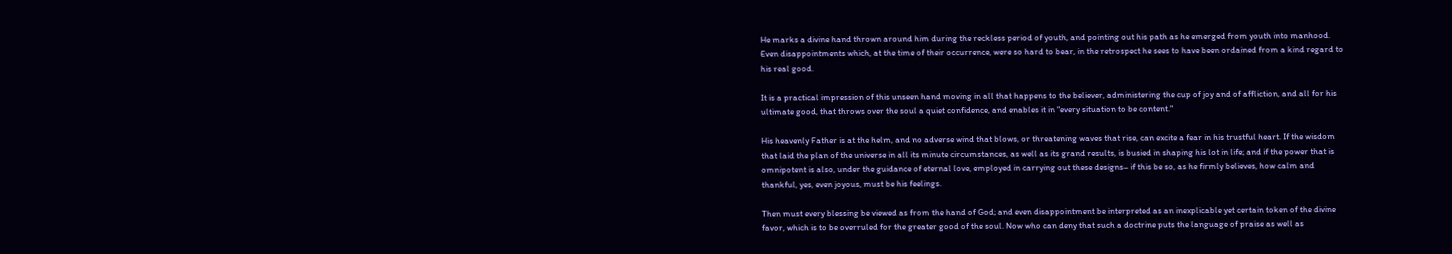He marks a divine hand thrown around him during the reckless period of youth, and pointing out his path as he emerged from youth into manhood. Even disappointments which, at the time of their occurrence, were so hard to bear, in the retrospect he sees to have been ordained from a kind regard to his real good.

It is a practical impression of this unseen hand moving in all that happens to the believer, administering the cup of joy and of affliction, and all for his ultimate good, that throws over the soul a quiet confidence, and enables it in "every situation to be content."

His heavenly Father is at the helm, and no adverse wind that blows, or threatening waves that rise, can excite a fear in his trustful heart. If the wisdom that laid the plan of the universe in all its minute circumstances, as well as its grand results, is busied in shaping his lot in life; and if the power that is omnipotent is also, under the guidance of eternal love, employed in carrying out these designs– if this be so, as he firmly believes, how calm and thankful, yes, even joyous, must be his feelings.

Then must every blessing be viewed as from the hand of God; and even disappointment be interpreted as an inexplicable yet certain token of the divine favor, which is to be overruled for the greater good of the soul. Now who can deny that such a doctrine puts the language of praise as well as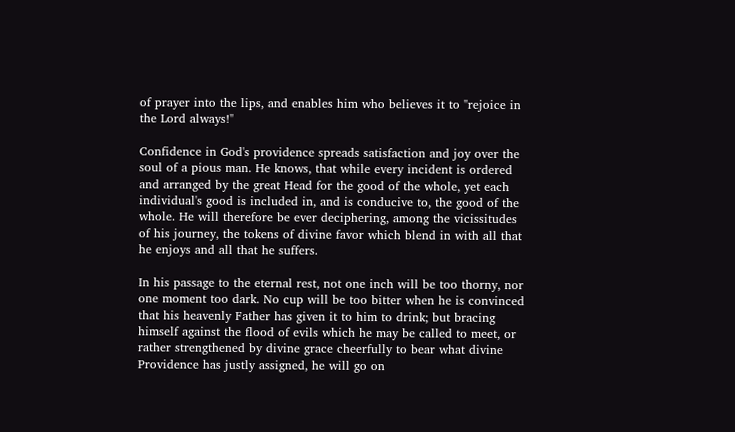of prayer into the lips, and enables him who believes it to "rejoice in the Lord always!"

Confidence in God's providence spreads satisfaction and joy over the soul of a pious man. He knows, that while every incident is ordered and arranged by the great Head for the good of the whole, yet each individual's good is included in, and is conducive to, the good of the whole. He will therefore be ever deciphering, among the vicissitudes of his journey, the tokens of divine favor which blend in with all that he enjoys and all that he suffers.

In his passage to the eternal rest, not one inch will be too thorny, nor one moment too dark. No cup will be too bitter when he is convinced that his heavenly Father has given it to him to drink; but bracing himself against the flood of evils which he may be called to meet, or rather strengthened by divine grace cheerfully to bear what divine Providence has justly assigned, he will go on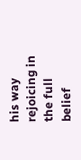his way rejoicing in the full belief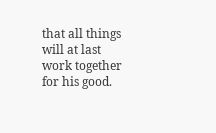that all things will at last work together for his good.